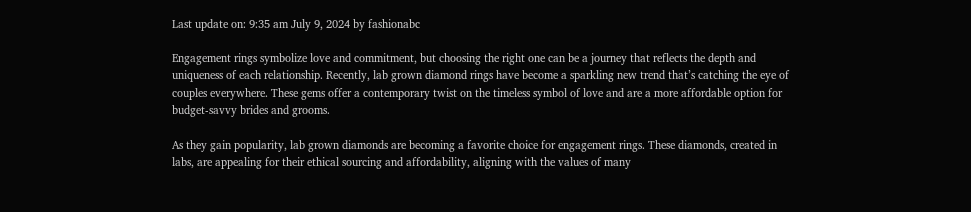Last update on: 9:35 am July 9, 2024 by fashionabc

Engagement rings symbolize love and commitment, but choosing the right one can be a journey that reflects the depth and uniqueness of each relationship. Recently, lab grown diamond rings have become a sparkling new trend that’s catching the eye of couples everywhere. These gems offer a contemporary twist on the timeless symbol of love and are a more affordable option for budget-savvy brides and grooms.

As they gain popularity, lab grown diamonds are becoming a favorite choice for engagement rings. These diamonds, created in labs, are appealing for their ethical sourcing and affordability, aligning with the values of many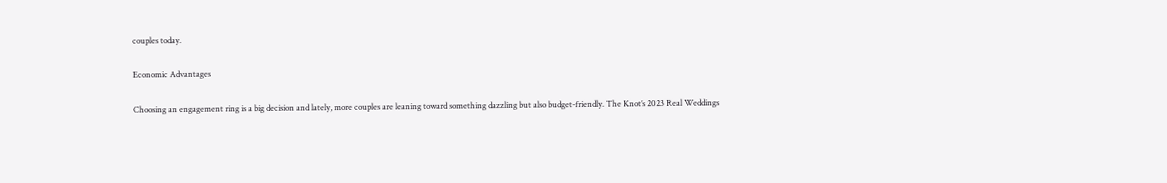couples today.

Economic Advantages

Choosing an engagement ring is a big decision and lately, more couples are leaning toward something dazzling but also budget-friendly. The Knot’s 2023 Real Weddings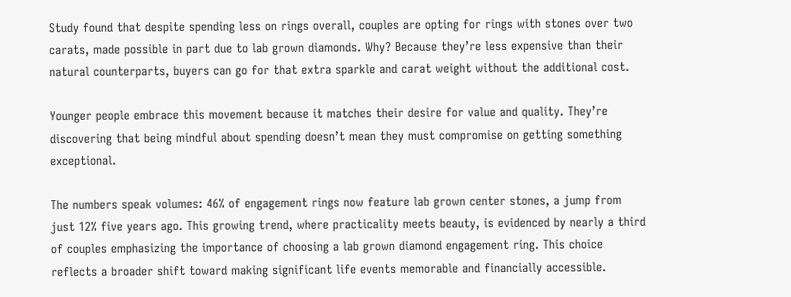Study found that despite spending less on rings overall, couples are opting for rings with stones over two carats, made possible in part due to lab grown diamonds. Why? Because they’re less expensive than their natural counterparts, buyers can go for that extra sparkle and carat weight without the additional cost.

Younger people embrace this movement because it matches their desire for value and quality. They’re discovering that being mindful about spending doesn’t mean they must compromise on getting something exceptional.

The numbers speak volumes: 46% of engagement rings now feature lab grown center stones, a jump from just 12% five years ago. This growing trend, where practicality meets beauty, is evidenced by nearly a third of couples emphasizing the importance of choosing a lab grown diamond engagement ring. This choice reflects a broader shift toward making significant life events memorable and financially accessible.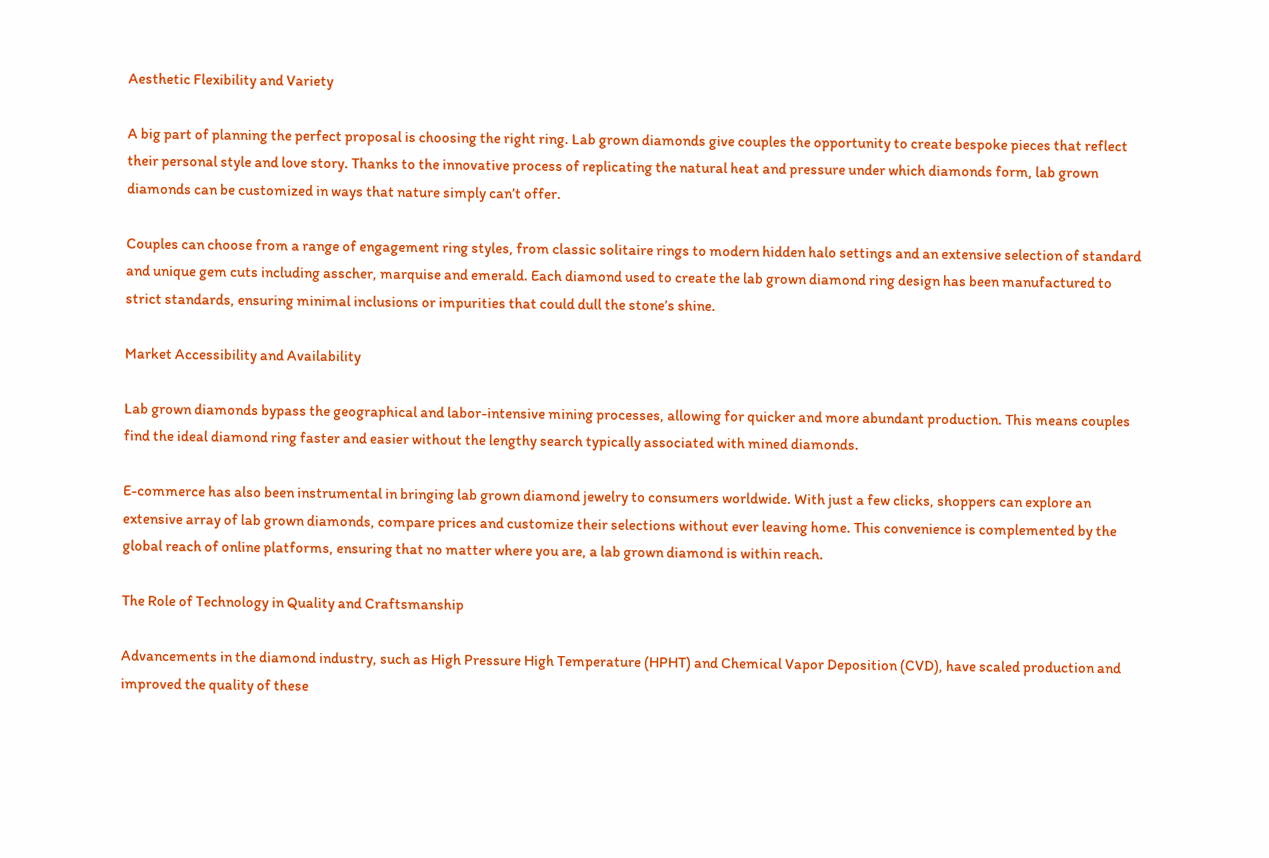Aesthetic Flexibility and Variety

A big part of planning the perfect proposal is choosing the right ring. Lab grown diamonds give couples the opportunity to create bespoke pieces that reflect their personal style and love story. Thanks to the innovative process of replicating the natural heat and pressure under which diamonds form, lab grown diamonds can be customized in ways that nature simply can’t offer.

Couples can choose from a range of engagement ring styles, from classic solitaire rings to modern hidden halo settings and an extensive selection of standard and unique gem cuts including asscher, marquise and emerald. Each diamond used to create the lab grown diamond ring design has been manufactured to strict standards, ensuring minimal inclusions or impurities that could dull the stone’s shine.

Market Accessibility and Availability

Lab grown diamonds bypass the geographical and labor-intensive mining processes, allowing for quicker and more abundant production. This means couples find the ideal diamond ring faster and easier without the lengthy search typically associated with mined diamonds.

E-commerce has also been instrumental in bringing lab grown diamond jewelry to consumers worldwide. With just a few clicks, shoppers can explore an extensive array of lab grown diamonds, compare prices and customize their selections without ever leaving home. This convenience is complemented by the global reach of online platforms, ensuring that no matter where you are, a lab grown diamond is within reach.

The Role of Technology in Quality and Craftsmanship

Advancements in the diamond industry, such as High Pressure High Temperature (HPHT) and Chemical Vapor Deposition (CVD), have scaled production and improved the quality of these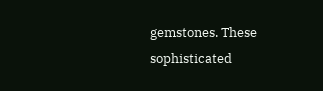gemstones. These sophisticated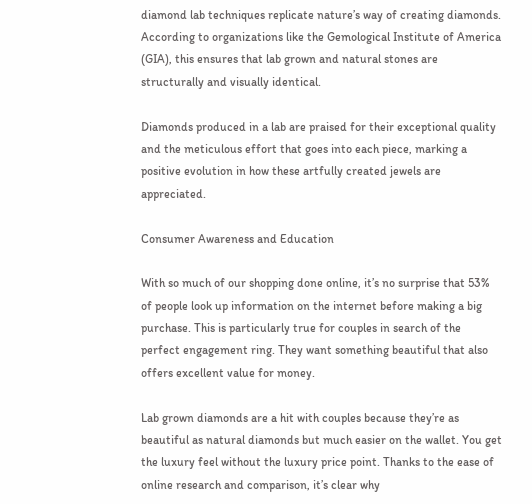diamond lab techniques replicate nature’s way of creating diamonds. According to organizations like the Gemological Institute of America (GIA), this ensures that lab grown and natural stones are structurally and visually identical.

Diamonds produced in a lab are praised for their exceptional quality and the meticulous effort that goes into each piece, marking a positive evolution in how these artfully created jewels are appreciated.

Consumer Awareness and Education

With so much of our shopping done online, it’s no surprise that 53% of people look up information on the internet before making a big purchase. This is particularly true for couples in search of the perfect engagement ring. They want something beautiful that also offers excellent value for money.

Lab grown diamonds are a hit with couples because they’re as beautiful as natural diamonds but much easier on the wallet. You get the luxury feel without the luxury price point. Thanks to the ease of online research and comparison, it’s clear why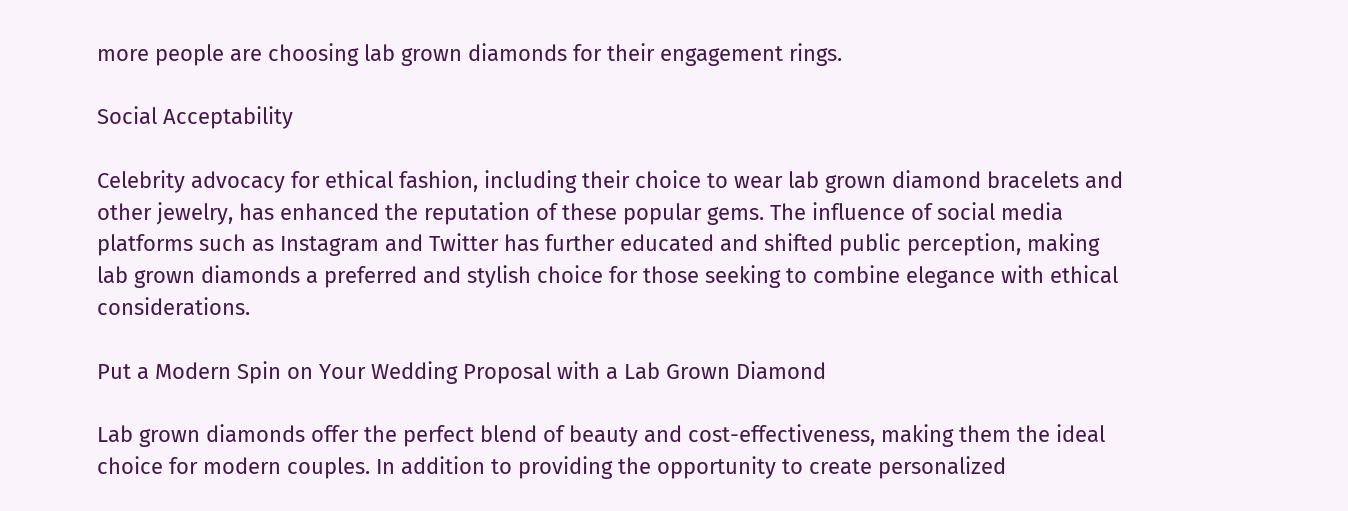more people are choosing lab grown diamonds for their engagement rings.

Social Acceptability

Celebrity advocacy for ethical fashion, including their choice to wear lab grown diamond bracelets and other jewelry, has enhanced the reputation of these popular gems. The influence of social media platforms such as Instagram and Twitter has further educated and shifted public perception, making lab grown diamonds a preferred and stylish choice for those seeking to combine elegance with ethical considerations.

Put a Modern Spin on Your Wedding Proposal with a Lab Grown Diamond

Lab grown diamonds offer the perfect blend of beauty and cost-effectiveness, making them the ideal choice for modern couples. In addition to providing the opportunity to create personalized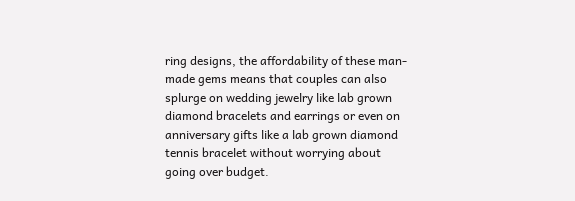ring designs, the affordability of these man-made gems means that couples can also splurge on wedding jewelry like lab grown diamond bracelets and earrings or even on anniversary gifts like a lab grown diamond tennis bracelet without worrying about going over budget.